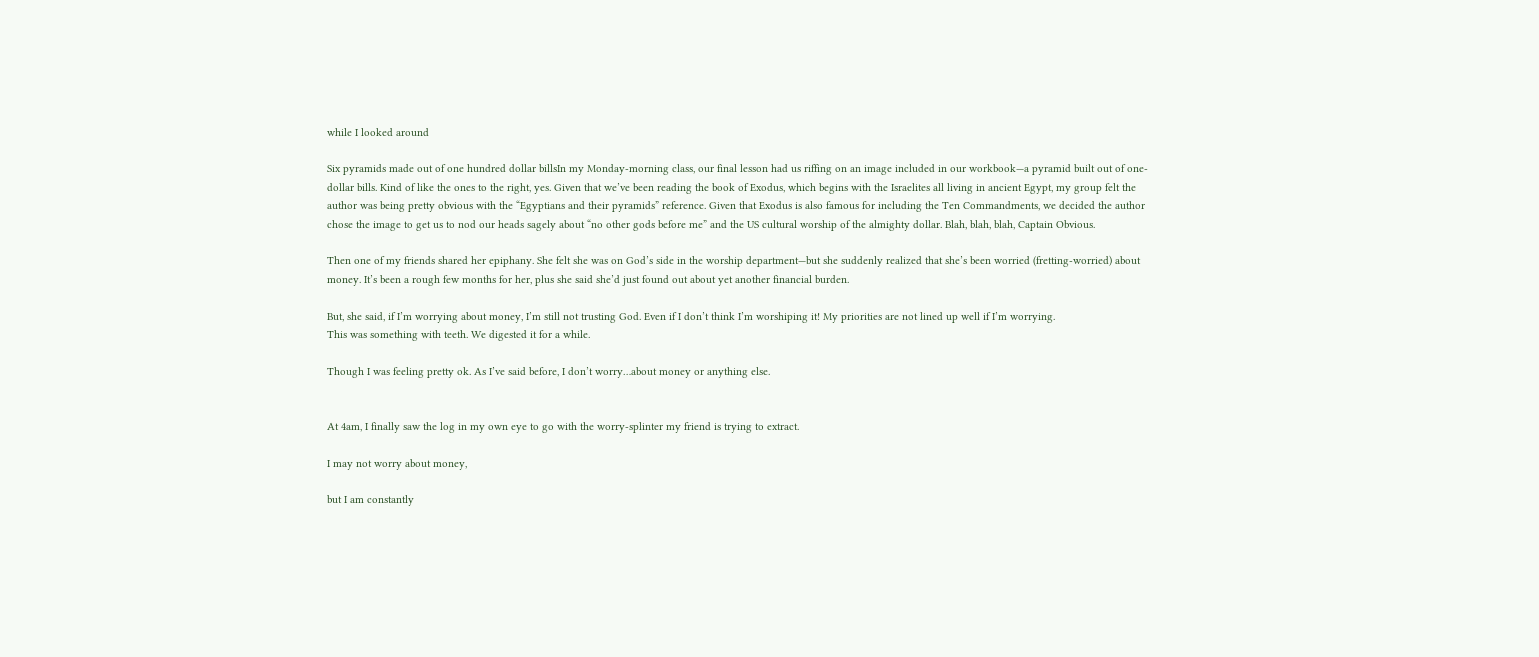while I looked around

Six pyramids made out of one hundred dollar billsIn my Monday-morning class, our final lesson had us riffing on an image included in our workbook—a pyramid built out of one-dollar bills. Kind of like the ones to the right, yes. Given that we’ve been reading the book of Exodus, which begins with the Israelites all living in ancient Egypt, my group felt the author was being pretty obvious with the “Egyptians and their pyramids” reference. Given that Exodus is also famous for including the Ten Commandments, we decided the author chose the image to get us to nod our heads sagely about “no other gods before me” and the US cultural worship of the almighty dollar. Blah, blah, blah, Captain Obvious.

Then one of my friends shared her epiphany. She felt she was on God’s side in the worship department—but she suddenly realized that she’s been worried (fretting-worried) about money. It’s been a rough few months for her, plus she said she’d just found out about yet another financial burden.

But, she said, if I’m worrying about money, I’m still not trusting God. Even if I don’t think I’m worshiping it! My priorities are not lined up well if I’m worrying.
This was something with teeth. We digested it for a while.

Though I was feeling pretty ok. As I’ve said before, I don’t worry…about money or anything else.


At 4am, I finally saw the log in my own eye to go with the worry-splinter my friend is trying to extract.

I may not worry about money,

but I am constantly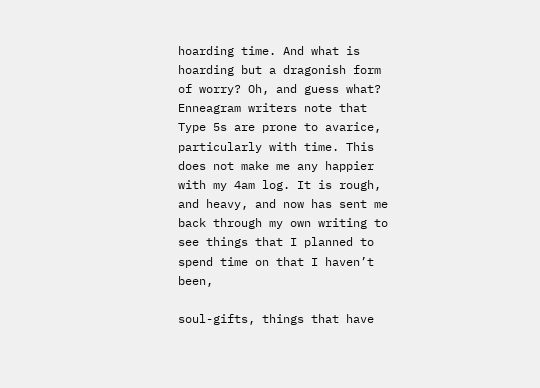hoarding time. And what is hoarding but a dragonish form of worry? Oh, and guess what? Enneagram writers note that Type 5s are prone to avarice, particularly with time. This does not make me any happier with my 4am log. It is rough, and heavy, and now has sent me back through my own writing to see things that I planned to spend time on that I haven’t been,

soul-gifts, things that have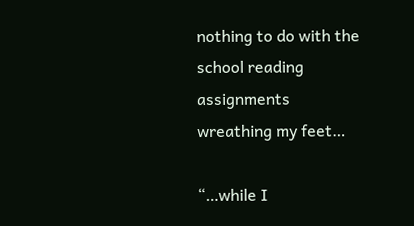nothing to do with the school reading assignments wreathing my feet…

“…while I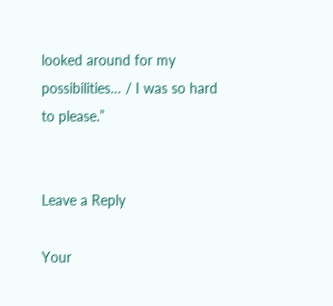looked around for my possibilities… / I was so hard to please.”


Leave a Reply

Your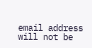email address will not be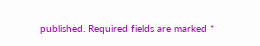published. Required fields are marked *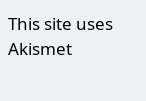This site uses Akismet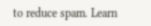to reduce spam. Learn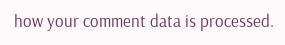how your comment data is processed.